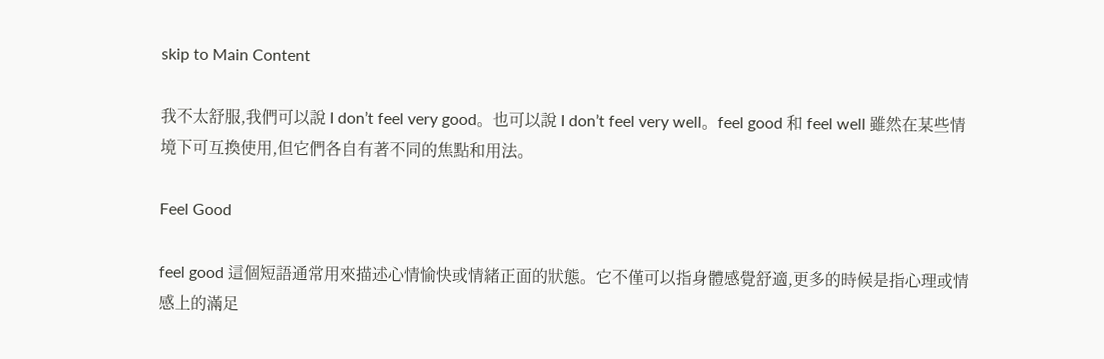skip to Main Content

我不太舒服,我們可以說 I don’t feel very good。也可以說 I don’t feel very well。feel good 和 feel well 雖然在某些情境下可互換使用,但它們各自有著不同的焦點和用法。

Feel Good

feel good 這個短語通常用來描述心情愉快或情緒正面的狀態。它不僅可以指身體感覺舒適,更多的時候是指心理或情感上的滿足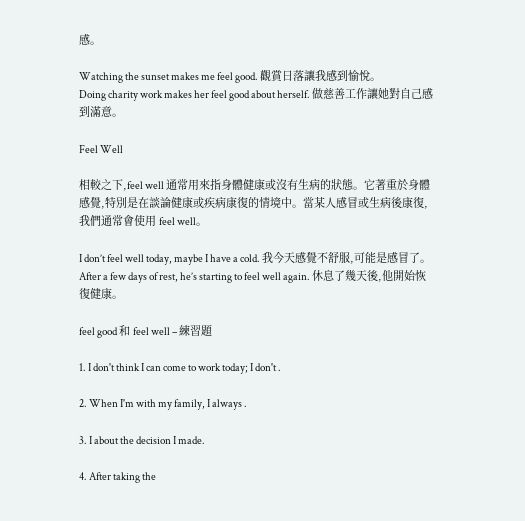感。

Watching the sunset makes me feel good. 觀賞日落讓我感到愉悅。
Doing charity work makes her feel good about herself. 做慈善工作讓她對自己感到滿意。

Feel Well

相較之下,feel well 通常用來指身體健康或沒有生病的狀態。它著重於身體感覺,特別是在談論健康或疾病康復的情境中。當某人感冒或生病後康復,我們通常會使用 feel well。

I don’t feel well today, maybe I have a cold. 我今天感覺不舒服,可能是感冒了。
After a few days of rest, he’s starting to feel well again. 休息了幾天後,他開始恢復健康。

feel good 和 feel well – 練習題

1. I don't think I can come to work today; I don't .

2. When I'm with my family, I always .

3. I about the decision I made.

4. After taking the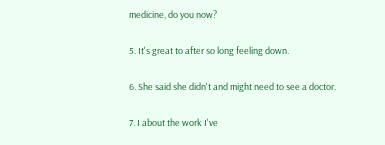medicine, do you now?

5. It's great to after so long feeling down.

6. She said she didn't and might need to see a doctor.

7. I about the work I've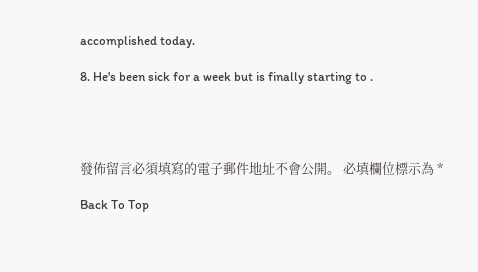accomplished today.

8. He's been sick for a week but is finally starting to .




發佈留言必須填寫的電子郵件地址不會公開。 必填欄位標示為 *

Back To Top